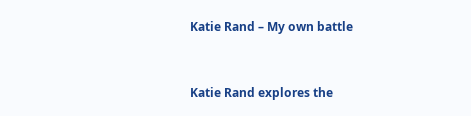Katie Rand – My own battle


Katie Rand explores the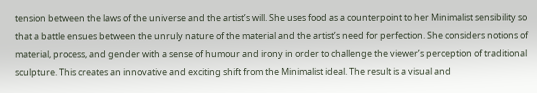tension between the laws of the universe and the artist’s will. She uses food as a counterpoint to her Minimalist sensibility so that a battle ensues between the unruly nature of the material and the artist’s need for perfection. She considers notions of material, process, and gender with a sense of humour and irony in order to challenge the viewer’s perception of traditional sculpture. This creates an innovative and exciting shift from the Minimalist ideal. The result is a visual and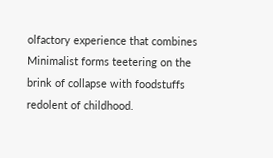olfactory experience that combines Minimalist forms teetering on the brink of collapse with foodstuffs redolent of childhood.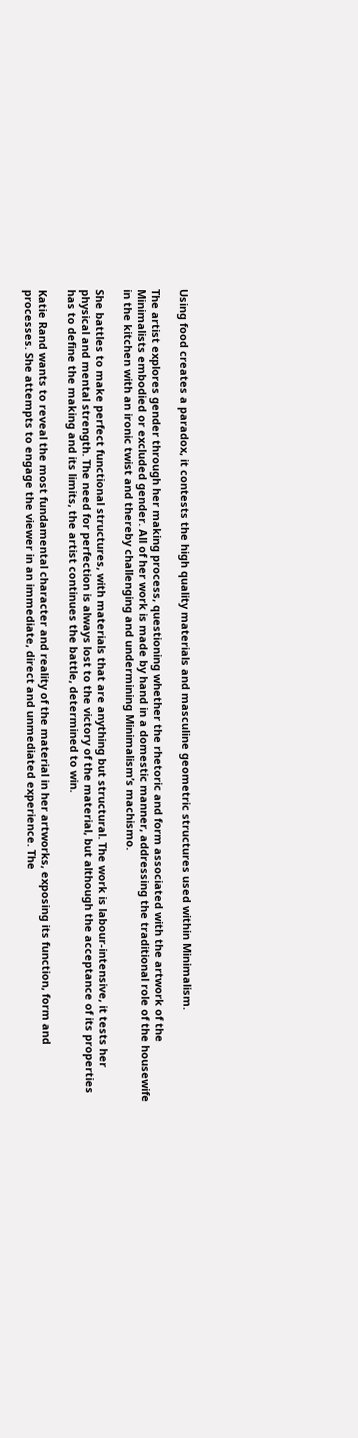Using food creates a paradox, it contests the high quality materials and masculine geometric structures used within Minimalism.

The artist explores gender through her making process, questioning whether the rhetoric and form associated with the artwork of the Minimalists embodied or excluded gender. All of her work is made by hand in a domestic manner, addressing the traditional role of the housewife in the kitchen with an ironic twist and thereby challenging and undermining Minimalism’s machismo.

She battles to make perfect functional structures, with materials that are anything but structural. The work is labour-intensive, it tests her physical and mental strength. The need for perfection is always lost to the victory of the material, but although the acceptance of its properties has to define the making and its limits, the artist continues the battle, determined to win.

Katie Rand wants to reveal the most fundamental character and reality of the material in her artworks, exposing its function, form and processes. She attempts to engage the viewer in an immediate, direct and unmediated experience. The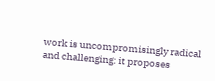work is uncompromisingly radical and challenging: it proposes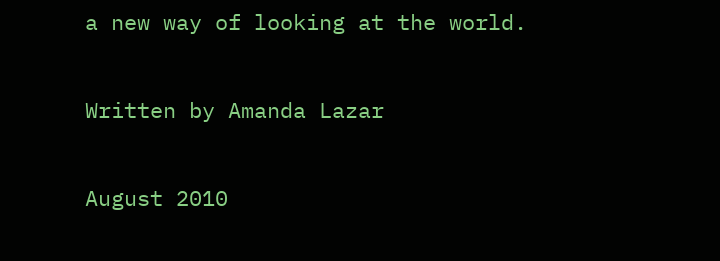a new way of looking at the world.

Written by Amanda Lazar

August 2010